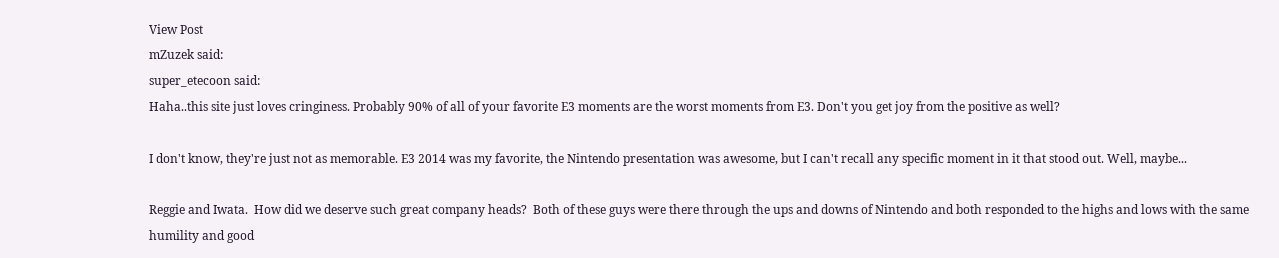View Post
mZuzek said:
super_etecoon said:
Haha..this site just loves cringiness. Probably 90% of all of your favorite E3 moments are the worst moments from E3. Don't you get joy from the positive as well?

I don't know, they're just not as memorable. E3 2014 was my favorite, the Nintendo presentation was awesome, but I can't recall any specific moment in it that stood out. Well, maybe...

Reggie and Iwata.  How did we deserve such great company heads?  Both of these guys were there through the ups and downs of Nintendo and both responded to the highs and lows with the same humility and good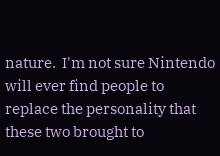nature.  I'm not sure Nintendo will ever find people to replace the personality that these two brought to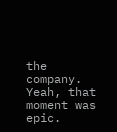the company.  Yeah, that moment was epic.